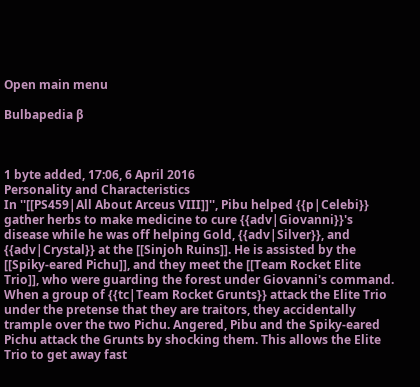Open main menu

Bulbapedia β



1 byte added, 17:06, 6 April 2016
Personality and Characteristics
In ''[[PS459|All About Arceus VIII]]'', Pibu helped {{p|Celebi}} gather herbs to make medicine to cure {{adv|Giovanni}}'s disease while he was off helping Gold, {{adv|Silver}}, and {{adv|Crystal}} at the [[Sinjoh Ruins]]. He is assisted by the [[Spiky-eared Pichu]], and they meet the [[Team Rocket Elite Trio]], who were guarding the forest under Giovanni's command. When a group of {{tc|Team Rocket Grunts}} attack the Elite Trio under the pretense that they are traitors, they accidentally trample over the two Pichu. Angered, Pibu and the Spiky-eared Pichu attack the Grunts by shocking them. This allows the Elite Trio to get away fast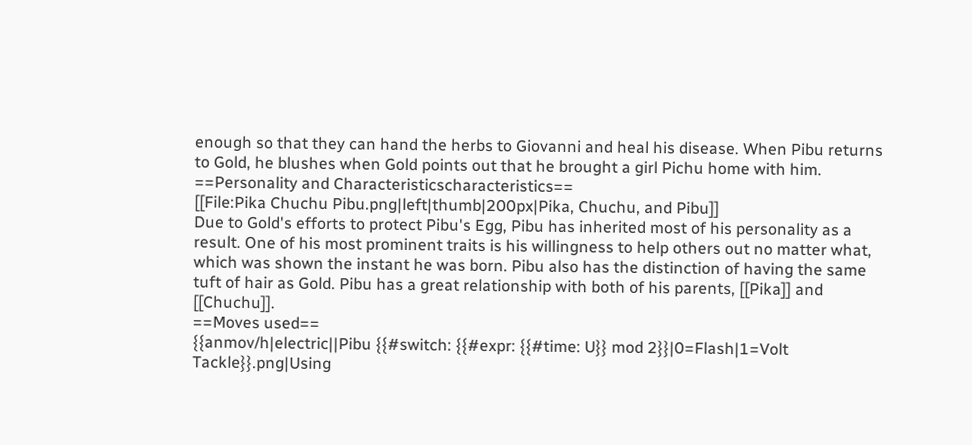enough so that they can hand the herbs to Giovanni and heal his disease. When Pibu returns to Gold, he blushes when Gold points out that he brought a girl Pichu home with him.
==Personality and Characteristicscharacteristics==
[[File:Pika Chuchu Pibu.png|left|thumb|200px|Pika, Chuchu, and Pibu]]
Due to Gold's efforts to protect Pibu's Egg, Pibu has inherited most of his personality as a result. One of his most prominent traits is his willingness to help others out no matter what, which was shown the instant he was born. Pibu also has the distinction of having the same tuft of hair as Gold. Pibu has a great relationship with both of his parents, [[Pika]] and [[Chuchu]].
==Moves used==
{{anmov/h|electric||Pibu {{#switch: {{#expr: {{#time: U}} mod 2}}|0=Flash|1=Volt Tackle}}.png|Using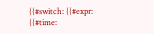{{#switch: {{#expr: {{#time: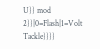U}} mod 2}}|0=Flash|1=Volt Tackle}}}}